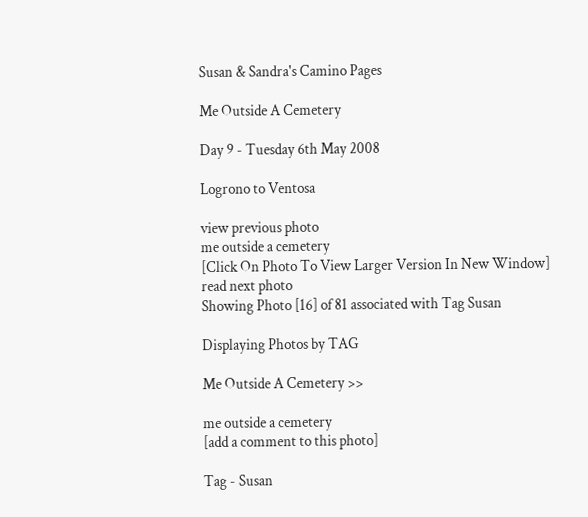Susan & Sandra's Camino Pages

Me Outside A Cemetery

Day 9 - Tuesday 6th May 2008

Logrono to Ventosa

view previous photo
me outside a cemetery
[Click On Photo To View Larger Version In New Window]
read next photo
Showing Photo [16] of 81 associated with Tag Susan

Displaying Photos by TAG

Me Outside A Cemetery >>

me outside a cemetery
[add a comment to this photo]

Tag - Susan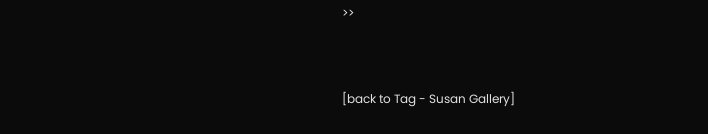>>


[back to Tag - Susan Gallery]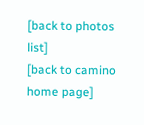[back to photos list]
[back to camino home page]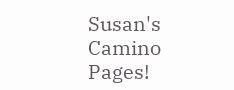Susan's Camino Pages!